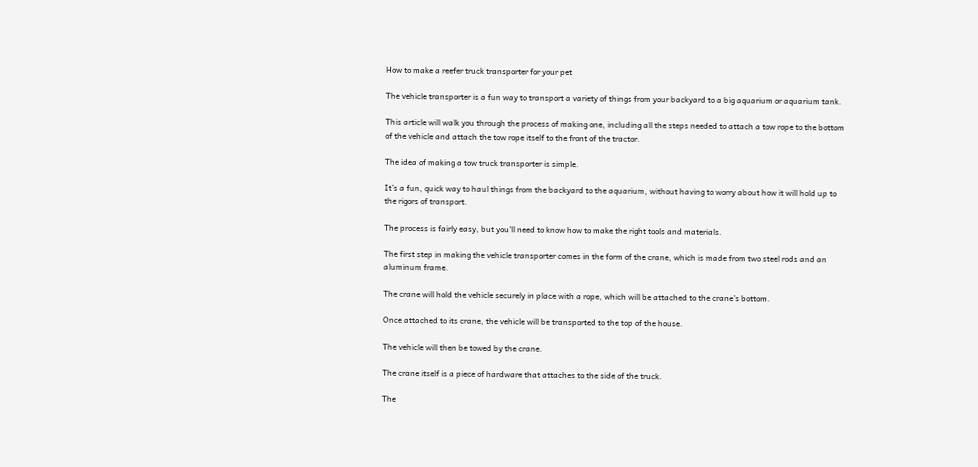How to make a reefer truck transporter for your pet

The vehicle transporter is a fun way to transport a variety of things from your backyard to a big aquarium or aquarium tank.

This article will walk you through the process of making one, including all the steps needed to attach a tow rope to the bottom of the vehicle and attach the tow rope itself to the front of the tractor.

The idea of making a tow truck transporter is simple.

It’s a fun, quick way to haul things from the backyard to the aquarium, without having to worry about how it will hold up to the rigors of transport.

The process is fairly easy, but you’ll need to know how to make the right tools and materials.

The first step in making the vehicle transporter comes in the form of the crane, which is made from two steel rods and an aluminum frame.

The crane will hold the vehicle securely in place with a rope, which will be attached to the crane’s bottom.

Once attached to its crane, the vehicle will be transported to the top of the house.

The vehicle will then be towed by the crane.

The crane itself is a piece of hardware that attaches to the side of the truck.

The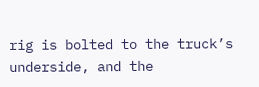rig is bolted to the truck’s underside, and the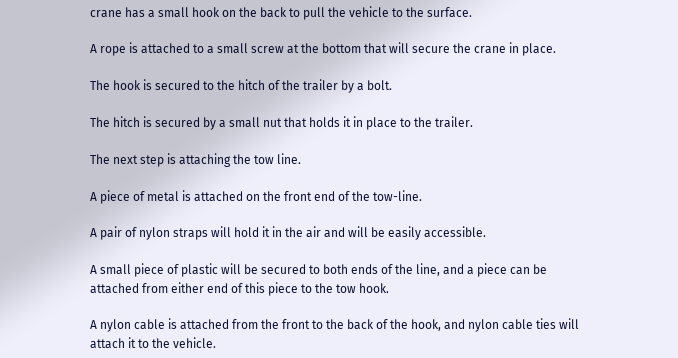crane has a small hook on the back to pull the vehicle to the surface.

A rope is attached to a small screw at the bottom that will secure the crane in place.

The hook is secured to the hitch of the trailer by a bolt.

The hitch is secured by a small nut that holds it in place to the trailer.

The next step is attaching the tow line.

A piece of metal is attached on the front end of the tow-line.

A pair of nylon straps will hold it in the air and will be easily accessible.

A small piece of plastic will be secured to both ends of the line, and a piece can be attached from either end of this piece to the tow hook.

A nylon cable is attached from the front to the back of the hook, and nylon cable ties will attach it to the vehicle.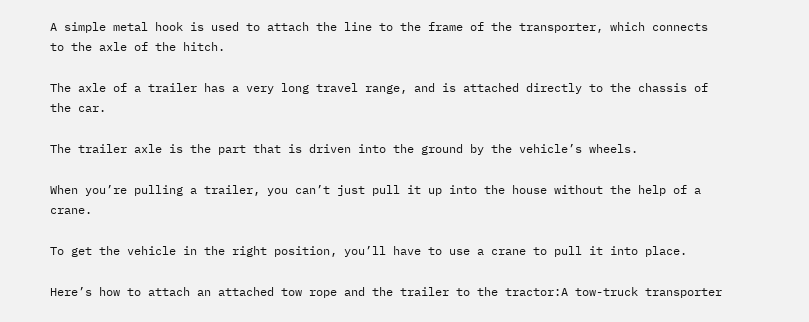A simple metal hook is used to attach the line to the frame of the transporter, which connects to the axle of the hitch.

The axle of a trailer has a very long travel range, and is attached directly to the chassis of the car.

The trailer axle is the part that is driven into the ground by the vehicle’s wheels.

When you’re pulling a trailer, you can’t just pull it up into the house without the help of a crane.

To get the vehicle in the right position, you’ll have to use a crane to pull it into place.

Here’s how to attach an attached tow rope and the trailer to the tractor:A tow-truck transporter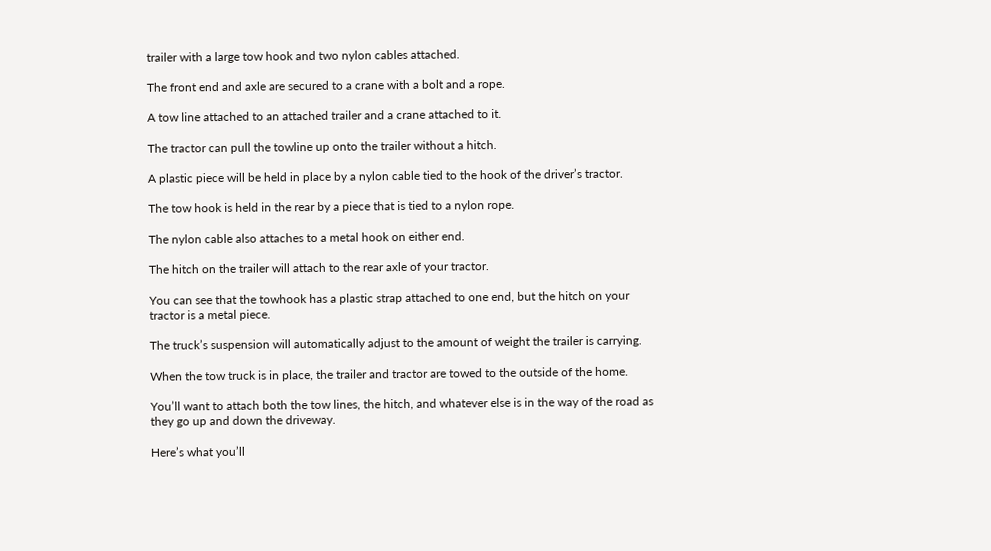trailer with a large tow hook and two nylon cables attached.

The front end and axle are secured to a crane with a bolt and a rope.

A tow line attached to an attached trailer and a crane attached to it.

The tractor can pull the towline up onto the trailer without a hitch.

A plastic piece will be held in place by a nylon cable tied to the hook of the driver’s tractor.

The tow hook is held in the rear by a piece that is tied to a nylon rope.

The nylon cable also attaches to a metal hook on either end.

The hitch on the trailer will attach to the rear axle of your tractor.

You can see that the towhook has a plastic strap attached to one end, but the hitch on your tractor is a metal piece.

The truck’s suspension will automatically adjust to the amount of weight the trailer is carrying.

When the tow truck is in place, the trailer and tractor are towed to the outside of the home.

You’ll want to attach both the tow lines, the hitch, and whatever else is in the way of the road as they go up and down the driveway.

Here’s what you’ll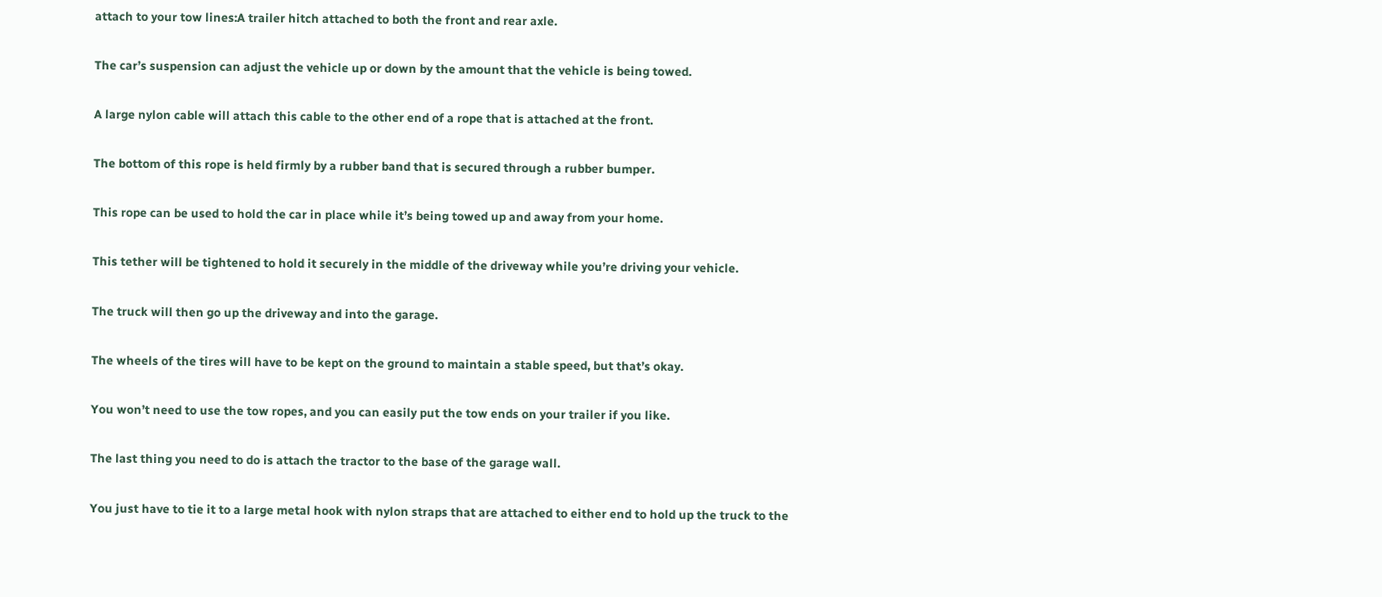attach to your tow lines:A trailer hitch attached to both the front and rear axle.

The car’s suspension can adjust the vehicle up or down by the amount that the vehicle is being towed.

A large nylon cable will attach this cable to the other end of a rope that is attached at the front.

The bottom of this rope is held firmly by a rubber band that is secured through a rubber bumper.

This rope can be used to hold the car in place while it’s being towed up and away from your home.

This tether will be tightened to hold it securely in the middle of the driveway while you’re driving your vehicle.

The truck will then go up the driveway and into the garage.

The wheels of the tires will have to be kept on the ground to maintain a stable speed, but that’s okay.

You won’t need to use the tow ropes, and you can easily put the tow ends on your trailer if you like.

The last thing you need to do is attach the tractor to the base of the garage wall.

You just have to tie it to a large metal hook with nylon straps that are attached to either end to hold up the truck to the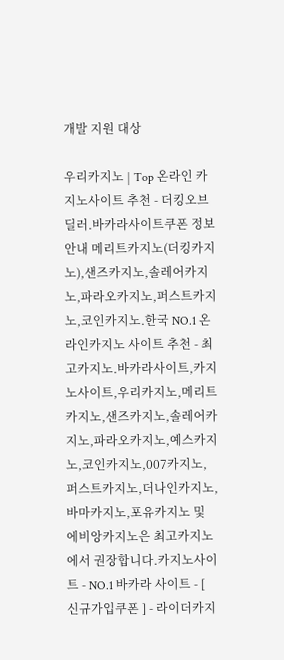개발 지원 대상

우리카지노 | Top 온라인 카지노사이트 추천 - 더킹오브딜러.바카라사이트쿠폰 정보안내 메리트카지노(더킹카지노),샌즈카지노,솔레어카지노,파라오카지노,퍼스트카지노,코인카지노.한국 NO.1 온라인카지노 사이트 추천 - 최고카지노.바카라사이트,카지노사이트,우리카지노,메리트카지노,샌즈카지노,솔레어카지노,파라오카지노,예스카지노,코인카지노,007카지노,퍼스트카지노,더나인카지노,바마카지노,포유카지노 및 에비앙카지노은 최고카지노 에서 권장합니다.카지노사이트 - NO.1 바카라 사이트 - [ 신규가입쿠폰 ] - 라이더카지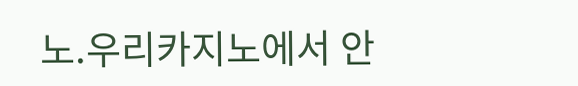노.우리카지노에서 안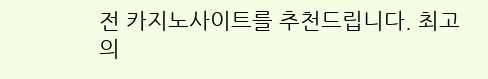전 카지노사이트를 추천드립니다. 최고의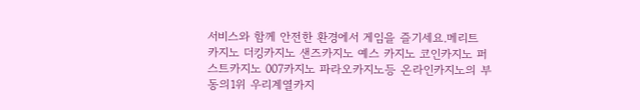서비스와 함께 안전한 환경에서 게임을 즐기세요.메리트 카지노 더킹카지노 샌즈카지노 예스 카지노 코인카지노 퍼스트카지노 007카지노 파라오카지노등 온라인카지노의 부동의1위 우리계열카지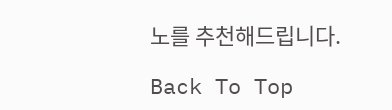노를 추천해드립니다.

Back To Top